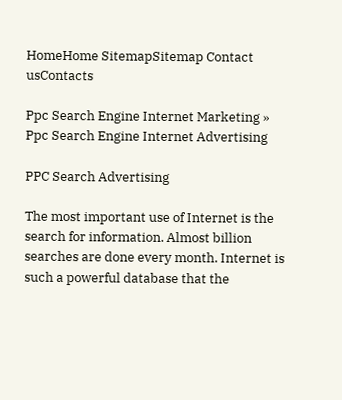HomeHome SitemapSitemap Contact usContacts

Ppc Search Engine Internet Marketing » Ppc Search Engine Internet Advertising

PPC Search Advertising

The most important use of Internet is the search for information. Almost billion searches are done every month. Internet is such a powerful database that the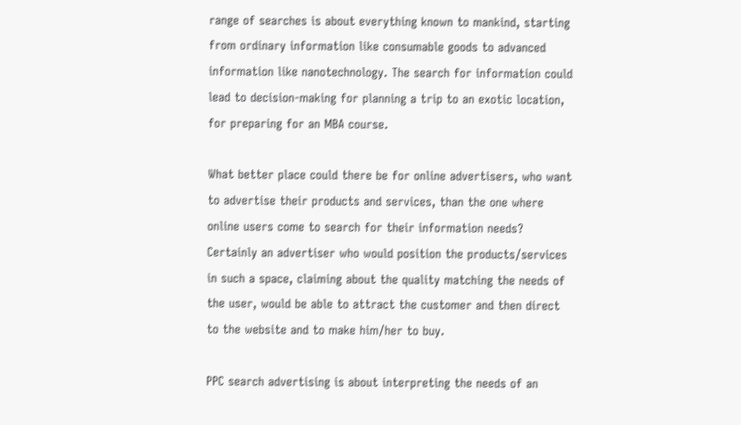range of searches is about everything known to mankind, starting from ordinary information like consumable goods to advanced information like nanotechnology. The search for information could lead to decision-making for planning a trip to an exotic location, for preparing for an MBA course.

What better place could there be for online advertisers, who want to advertise their products and services, than the one where online users come to search for their information needs? Certainly an advertiser who would position the products/services in such a space, claiming about the quality matching the needs of the user, would be able to attract the customer and then direct to the website and to make him/her to buy.

PPC search advertising is about interpreting the needs of an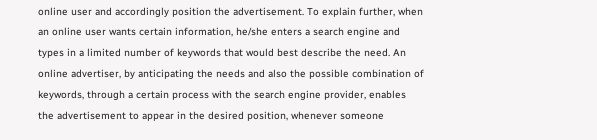online user and accordingly position the advertisement. To explain further, when an online user wants certain information, he/she enters a search engine and types in a limited number of keywords that would best describe the need. An online advertiser, by anticipating the needs and also the possible combination of keywords, through a certain process with the search engine provider, enables the advertisement to appear in the desired position, whenever someone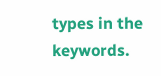types in the keywords.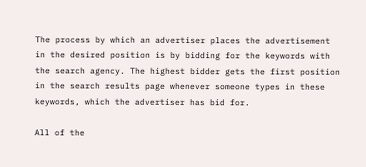The process by which an advertiser places the advertisement in the desired position is by bidding for the keywords with the search agency. The highest bidder gets the first position in the search results page whenever someone types in these keywords, which the advertiser has bid for.

All of the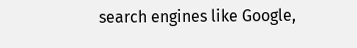search engines like Google,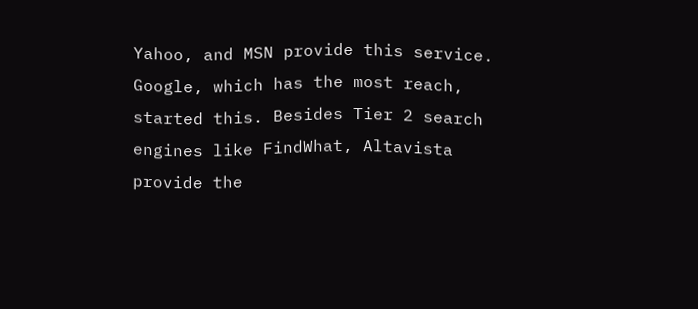Yahoo, and MSN provide this service. Google, which has the most reach, started this. Besides Tier 2 search engines like FindWhat, Altavista provide the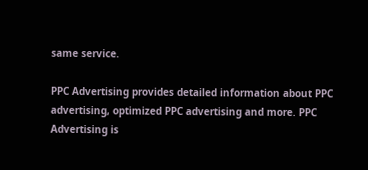same service.

PPC Advertising provides detailed information about PPC advertising, optimized PPC advertising and more. PPC Advertising is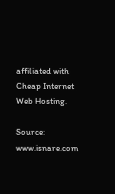affiliated with Cheap Internet Web Hosting.

Source: www.isnare.com